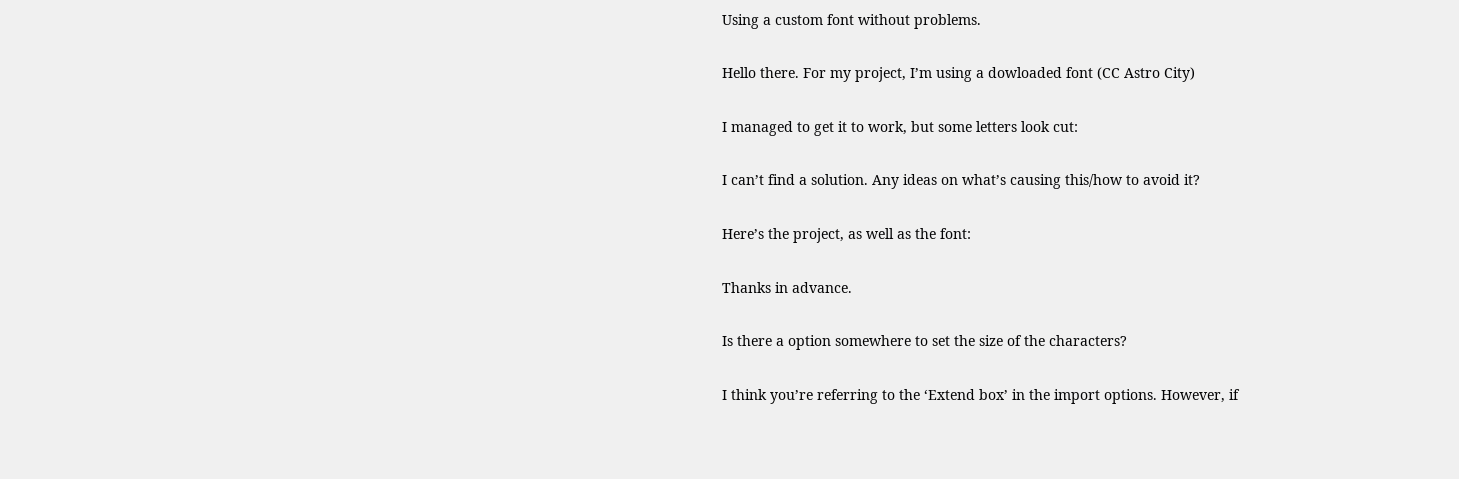Using a custom font without problems.

Hello there. For my project, I’m using a dowloaded font (CC Astro City)

I managed to get it to work, but some letters look cut:

I can’t find a solution. Any ideas on what’s causing this/how to avoid it?

Here’s the project, as well as the font:

Thanks in advance.

Is there a option somewhere to set the size of the characters?

I think you’re referring to the ‘Extend box’ in the import options. However, if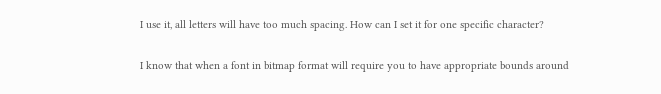I use it, all letters will have too much spacing. How can I set it for one specific character?

I know that when a font in bitmap format will require you to have appropriate bounds around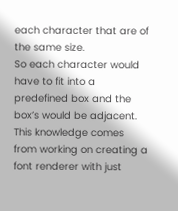each character that are of the same size.
So each character would have to fit into a predefined box and the box’s would be adjacent.
This knowledge comes from working on creating a font renderer with just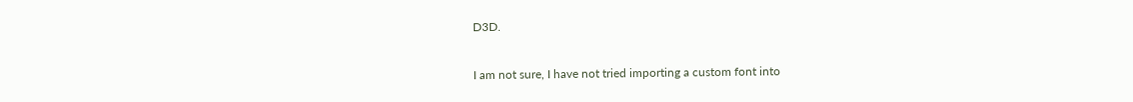D3D.

I am not sure, I have not tried importing a custom font into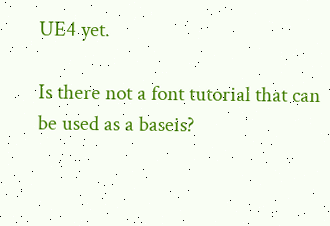UE4 yet.

Is there not a font tutorial that can be used as a baseis?